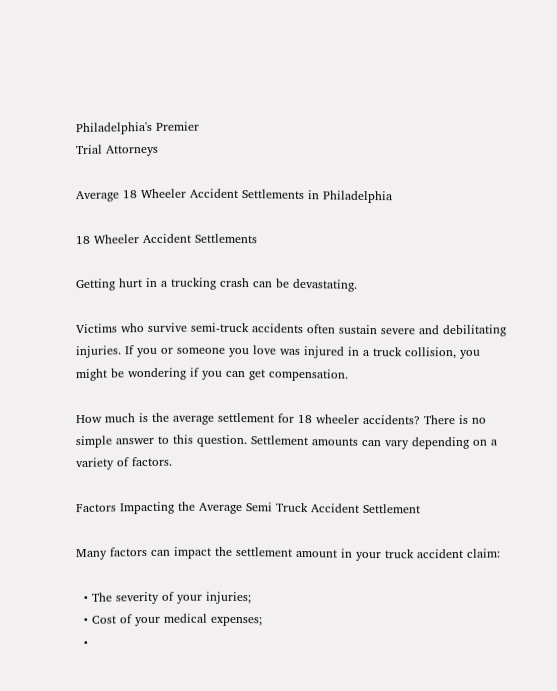Philadelphia's Premier
Trial Attorneys

Average 18 Wheeler Accident Settlements in Philadelphia

18 Wheeler Accident Settlements

Getting hurt in a trucking crash can be devastating.

Victims who survive semi-truck accidents often sustain severe and debilitating injuries. If you or someone you love was injured in a truck collision, you might be wondering if you can get compensation.

How much is the average settlement for 18 wheeler accidents? There is no simple answer to this question. Settlement amounts can vary depending on a variety of factors.

Factors Impacting the Average Semi Truck Accident Settlement

Many factors can impact the settlement amount in your truck accident claim:

  • The severity of your injuries;
  • Cost of your medical expenses;
  •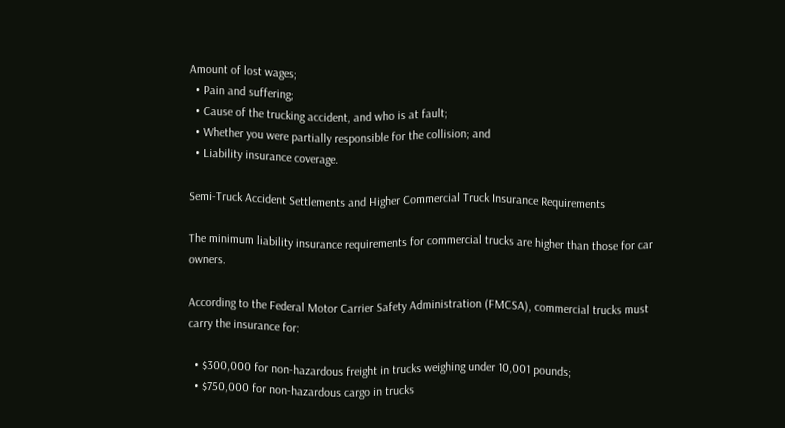Amount of lost wages;
  • Pain and suffering;
  • Cause of the trucking accident, and who is at fault;
  • Whether you were partially responsible for the collision; and
  • Liability insurance coverage.

Semi-Truck Accident Settlements and Higher Commercial Truck Insurance Requirements

The minimum liability insurance requirements for commercial trucks are higher than those for car owners.

According to the Federal Motor Carrier Safety Administration (FMCSA), commercial trucks must carry the insurance for:

  • $300,000 for non-hazardous freight in trucks weighing under 10,001 pounds;
  • $750,000 for non-hazardous cargo in trucks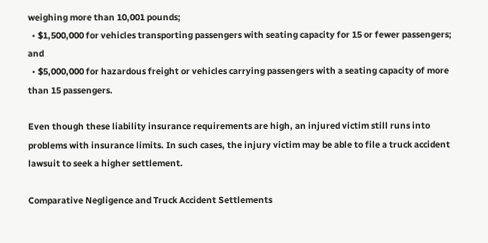weighing more than 10,001 pounds;
  • $1,500,000 for vehicles transporting passengers with seating capacity for 15 or fewer passengers; and
  • $5,000,000 for hazardous freight or vehicles carrying passengers with a seating capacity of more than 15 passengers.

Even though these liability insurance requirements are high, an injured victim still runs into problems with insurance limits. In such cases, the injury victim may be able to file a truck accident lawsuit to seek a higher settlement.

Comparative Negligence and Truck Accident Settlements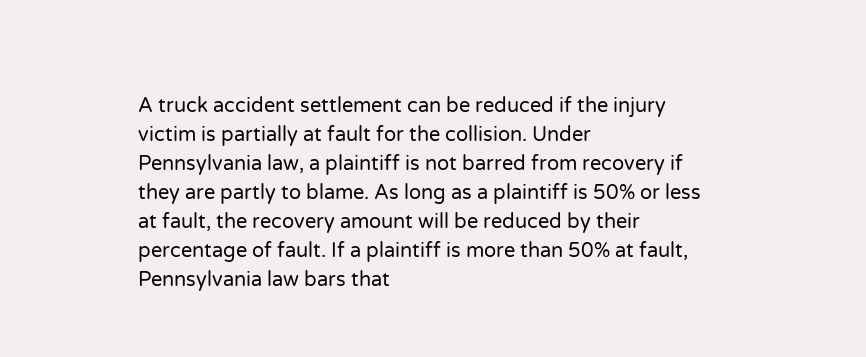A truck accident settlement can be reduced if the injury victim is partially at fault for the collision. Under Pennsylvania law, a plaintiff is not barred from recovery if they are partly to blame. As long as a plaintiff is 50% or less at fault, the recovery amount will be reduced by their percentage of fault. If a plaintiff is more than 50% at fault, Pennsylvania law bars that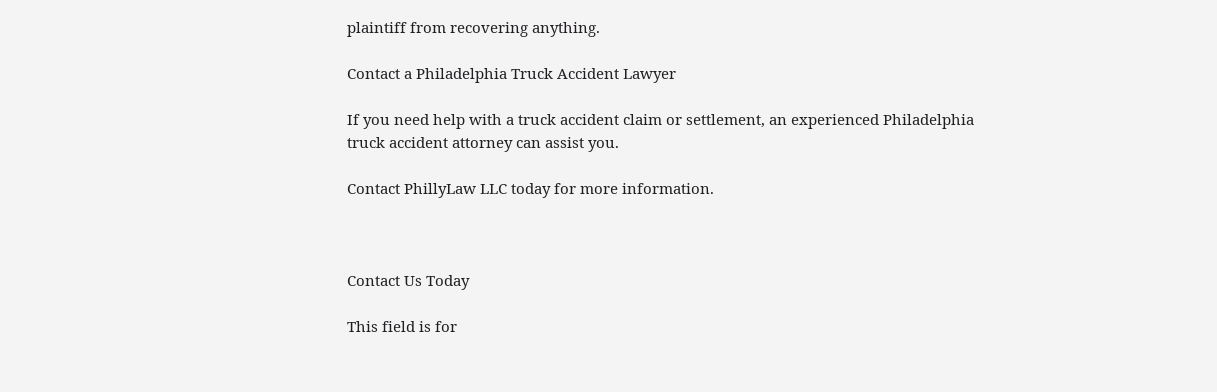plaintiff from recovering anything.

Contact a Philadelphia Truck Accident Lawyer

If you need help with a truck accident claim or settlement, an experienced Philadelphia truck accident attorney can assist you.

Contact PhillyLaw LLC today for more information.



Contact Us Today

This field is for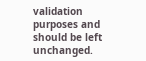validation purposes and should be left unchanged.